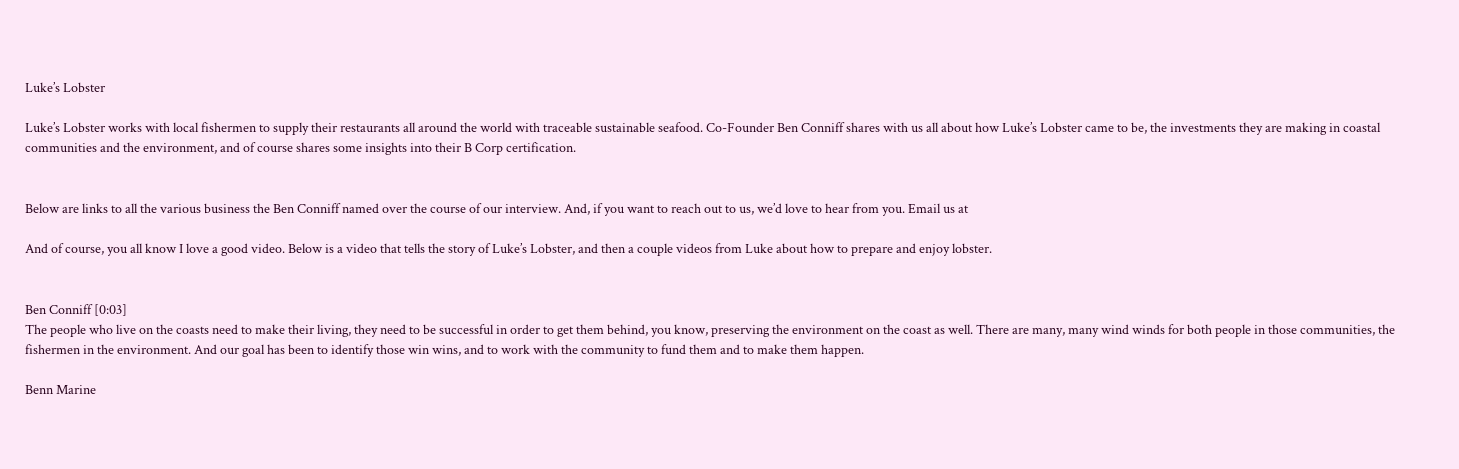Luke’s Lobster

Luke’s Lobster works with local fishermen to supply their restaurants all around the world with traceable sustainable seafood. Co-Founder Ben Conniff shares with us all about how Luke’s Lobster came to be, the investments they are making in coastal communities and the environment, and of course shares some insights into their B Corp certification.


Below are links to all the various business the Ben Conniff named over the course of our interview. And, if you want to reach out to us, we’d love to hear from you. Email us at

And of course, you all know I love a good video. Below is a video that tells the story of Luke’s Lobster, and then a couple videos from Luke about how to prepare and enjoy lobster.


Ben Conniff [0:03]
The people who live on the coasts need to make their living, they need to be successful in order to get them behind, you know, preserving the environment on the coast as well. There are many, many wind winds for both people in those communities, the fishermen in the environment. And our goal has been to identify those win wins, and to work with the community to fund them and to make them happen.

Benn Marine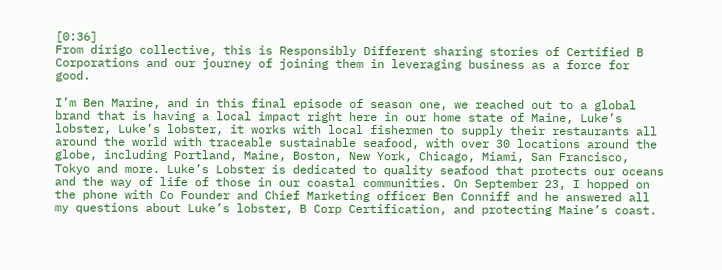[0:36]
From dirigo collective, this is Responsibly Different sharing stories of Certified B Corporations and our journey of joining them in leveraging business as a force for good.

I’m Ben Marine, and in this final episode of season one, we reached out to a global brand that is having a local impact right here in our home state of Maine, Luke’s lobster, Luke’s lobster, it works with local fishermen to supply their restaurants all around the world with traceable sustainable seafood, with over 30 locations around the globe, including Portland, Maine, Boston, New York, Chicago, Miami, San Francisco, Tokyo and more. Luke’s Lobster is dedicated to quality seafood that protects our oceans and the way of life of those in our coastal communities. On September 23, I hopped on the phone with Co Founder and Chief Marketing officer Ben Conniff and he answered all my questions about Luke’s lobster, B Corp Certification, and protecting Maine’s coast.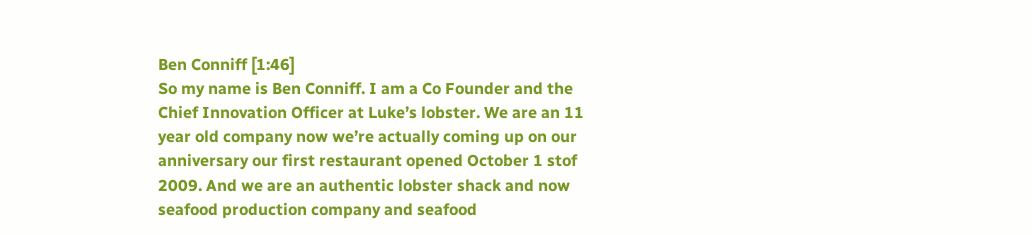Ben Conniff [1:46]
So my name is Ben Conniff. I am a Co Founder and the Chief Innovation Officer at Luke’s lobster. We are an 11 year old company now we’re actually coming up on our anniversary our first restaurant opened October 1 stof 2009. And we are an authentic lobster shack and now seafood production company and seafood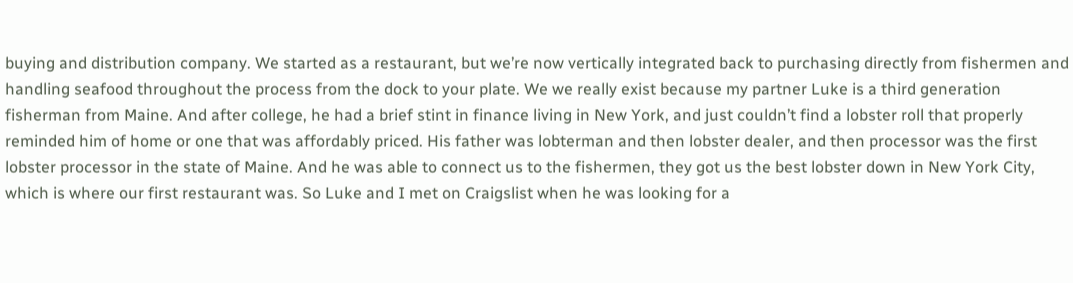buying and distribution company. We started as a restaurant, but we’re now vertically integrated back to purchasing directly from fishermen and handling seafood throughout the process from the dock to your plate. We we really exist because my partner Luke is a third generation fisherman from Maine. And after college, he had a brief stint in finance living in New York, and just couldn’t find a lobster roll that properly reminded him of home or one that was affordably priced. His father was lobterman and then lobster dealer, and then processor was the first lobster processor in the state of Maine. And he was able to connect us to the fishermen, they got us the best lobster down in New York City, which is where our first restaurant was. So Luke and I met on Craigslist when he was looking for a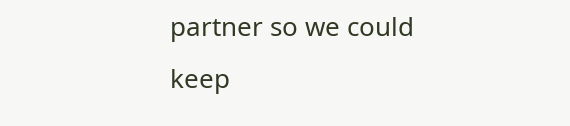partner so we could keep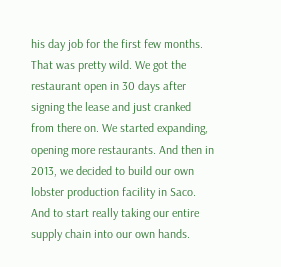his day job for the first few months. That was pretty wild. We got the restaurant open in 30 days after signing the lease and just cranked from there on. We started expanding, opening more restaurants. And then in 2013, we decided to build our own lobster production facility in Saco. And to start really taking our entire supply chain into our own hands.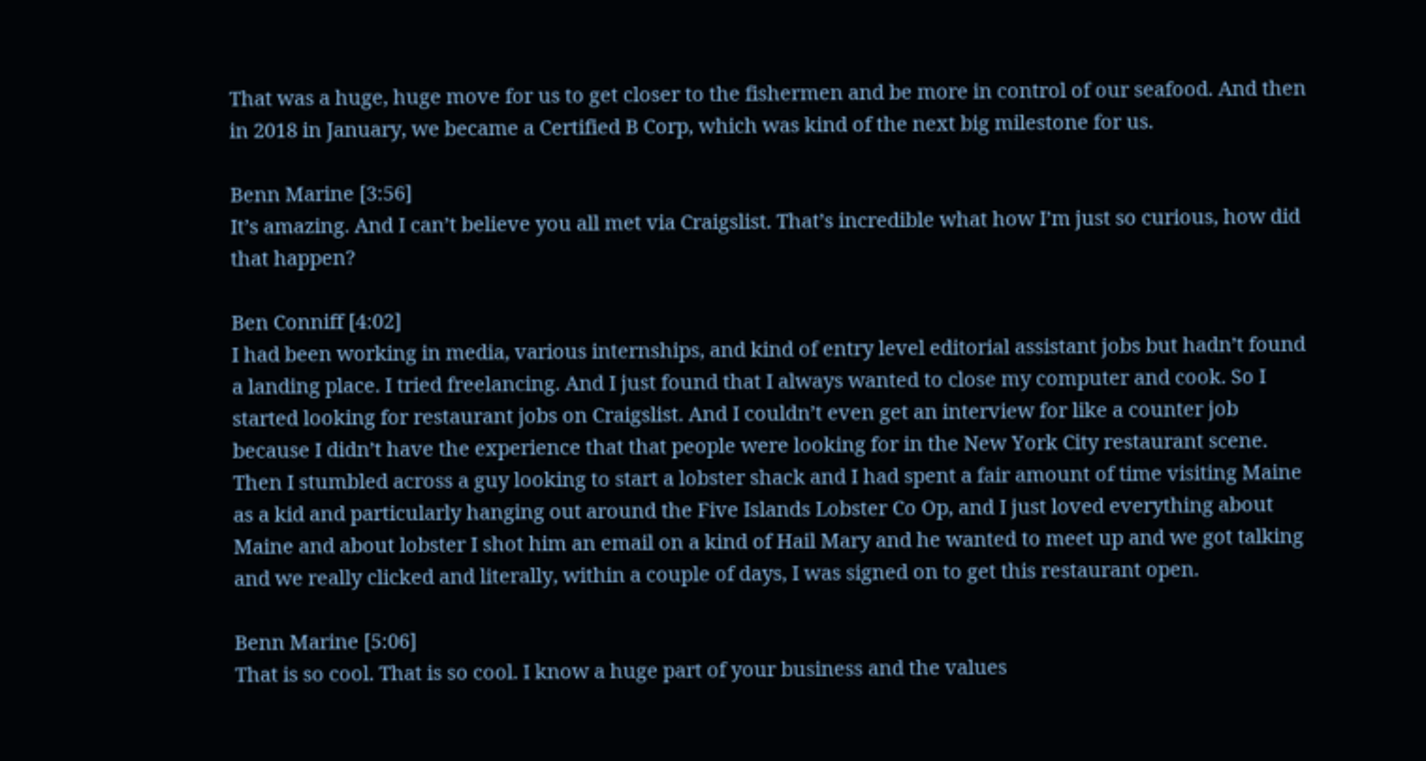That was a huge, huge move for us to get closer to the fishermen and be more in control of our seafood. And then in 2018 in January, we became a Certified B Corp, which was kind of the next big milestone for us.

Benn Marine [3:56]
It’s amazing. And I can’t believe you all met via Craigslist. That’s incredible what how I’m just so curious, how did that happen?

Ben Conniff [4:02]
I had been working in media, various internships, and kind of entry level editorial assistant jobs but hadn’t found a landing place. I tried freelancing. And I just found that I always wanted to close my computer and cook. So I started looking for restaurant jobs on Craigslist. And I couldn’t even get an interview for like a counter job because I didn’t have the experience that that people were looking for in the New York City restaurant scene. Then I stumbled across a guy looking to start a lobster shack and I had spent a fair amount of time visiting Maine as a kid and particularly hanging out around the Five Islands Lobster Co Op, and I just loved everything about Maine and about lobster I shot him an email on a kind of Hail Mary and he wanted to meet up and we got talking and we really clicked and literally, within a couple of days, I was signed on to get this restaurant open.

Benn Marine [5:06]
That is so cool. That is so cool. I know a huge part of your business and the values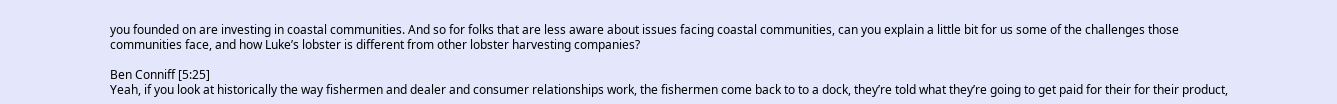you founded on are investing in coastal communities. And so for folks that are less aware about issues facing coastal communities, can you explain a little bit for us some of the challenges those communities face, and how Luke’s lobster is different from other lobster harvesting companies?

Ben Conniff [5:25]
Yeah, if you look at historically the way fishermen and dealer and consumer relationships work, the fishermen come back to to a dock, they’re told what they’re going to get paid for their for their product,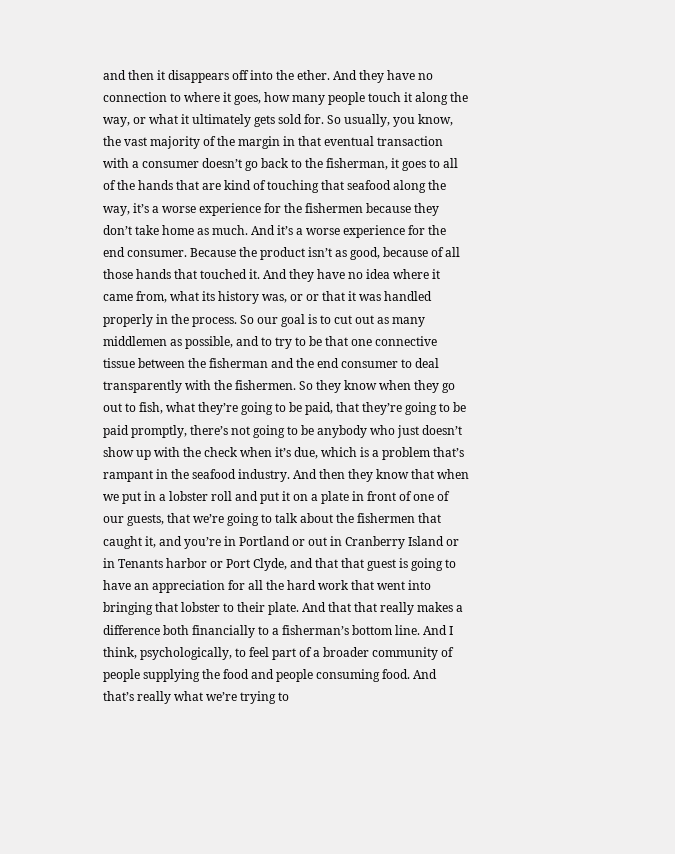and then it disappears off into the ether. And they have no connection to where it goes, how many people touch it along the way, or what it ultimately gets sold for. So usually, you know, the vast majority of the margin in that eventual transaction with a consumer doesn’t go back to the fisherman, it goes to all of the hands that are kind of touching that seafood along the way, it’s a worse experience for the fishermen because they don’t take home as much. And it’s a worse experience for the end consumer. Because the product isn’t as good, because of all those hands that touched it. And they have no idea where it came from, what its history was, or or that it was handled properly in the process. So our goal is to cut out as many middlemen as possible, and to try to be that one connective tissue between the fisherman and the end consumer to deal transparently with the fishermen. So they know when they go out to fish, what they’re going to be paid, that they’re going to be paid promptly, there’s not going to be anybody who just doesn’t show up with the check when it’s due, which is a problem that’s rampant in the seafood industry. And then they know that when we put in a lobster roll and put it on a plate in front of one of our guests, that we’re going to talk about the fishermen that caught it, and you’re in Portland or out in Cranberry Island or in Tenants harbor or Port Clyde, and that that guest is going to have an appreciation for all the hard work that went into bringing that lobster to their plate. And that that really makes a difference both financially to a fisherman’s bottom line. And I think, psychologically, to feel part of a broader community of people supplying the food and people consuming food. And that’s really what we’re trying to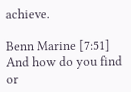achieve.

Benn Marine [7:51]
And how do you find or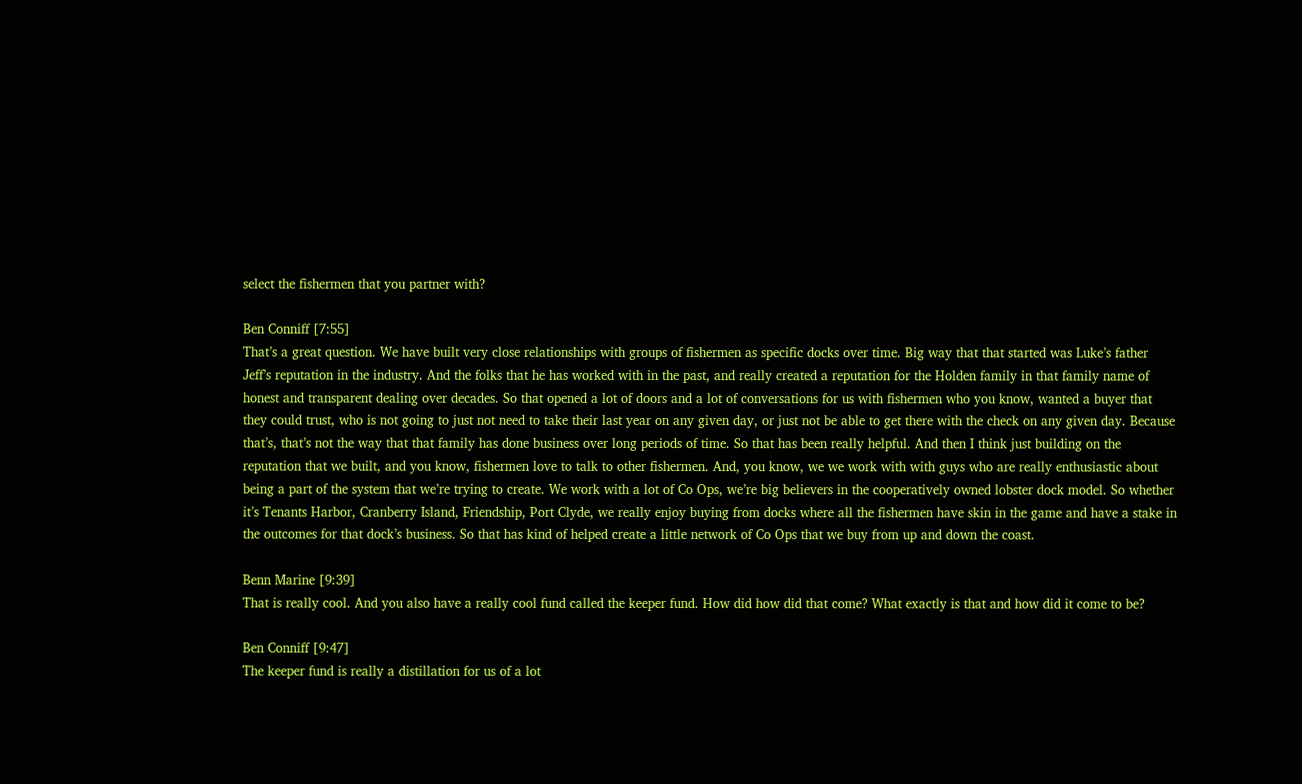select the fishermen that you partner with?

Ben Conniff [7:55]
That’s a great question. We have built very close relationships with groups of fishermen as specific docks over time. Big way that that started was Luke’s father Jeff’s reputation in the industry. And the folks that he has worked with in the past, and really created a reputation for the Holden family in that family name of honest and transparent dealing over decades. So that opened a lot of doors and a lot of conversations for us with fishermen who you know, wanted a buyer that they could trust, who is not going to just not need to take their last year on any given day, or just not be able to get there with the check on any given day. Because that’s, that’s not the way that that family has done business over long periods of time. So that has been really helpful. And then I think just building on the reputation that we built, and you know, fishermen love to talk to other fishermen. And, you know, we we work with with guys who are really enthusiastic about being a part of the system that we’re trying to create. We work with a lot of Co Ops, we’re big believers in the cooperatively owned lobster dock model. So whether it’s Tenants Harbor, Cranberry Island, Friendship, Port Clyde, we really enjoy buying from docks where all the fishermen have skin in the game and have a stake in the outcomes for that dock’s business. So that has kind of helped create a little network of Co Ops that we buy from up and down the coast.

Benn Marine [9:39]
That is really cool. And you also have a really cool fund called the keeper fund. How did how did that come? What exactly is that and how did it come to be?

Ben Conniff [9:47]
The keeper fund is really a distillation for us of a lot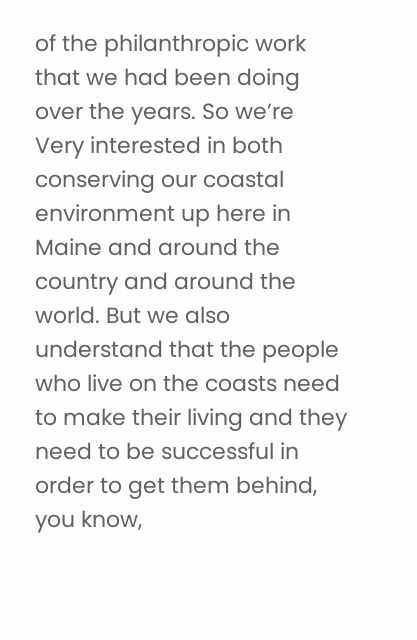of the philanthropic work that we had been doing over the years. So we’re Very interested in both conserving our coastal environment up here in Maine and around the country and around the world. But we also understand that the people who live on the coasts need to make their living and they need to be successful in order to get them behind, you know,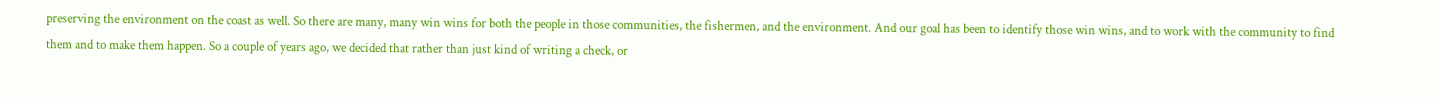preserving the environment on the coast as well. So there are many, many win wins for both the people in those communities, the fishermen, and the environment. And our goal has been to identify those win wins, and to work with the community to find them and to make them happen. So a couple of years ago, we decided that rather than just kind of writing a check, or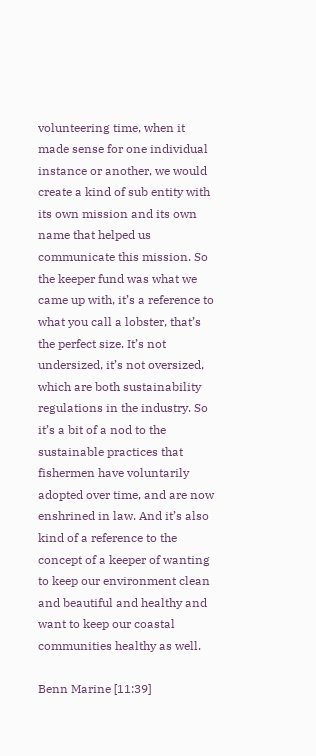volunteering time, when it made sense for one individual instance or another, we would create a kind of sub entity with its own mission and its own name that helped us communicate this mission. So the keeper fund was what we came up with, it’s a reference to what you call a lobster, that’s the perfect size. It’s not undersized, it’s not oversized, which are both sustainability regulations in the industry. So it’s a bit of a nod to the sustainable practices that fishermen have voluntarily adopted over time, and are now enshrined in law. And it’s also kind of a reference to the concept of a keeper of wanting to keep our environment clean and beautiful and healthy and want to keep our coastal communities healthy as well.

Benn Marine [11:39]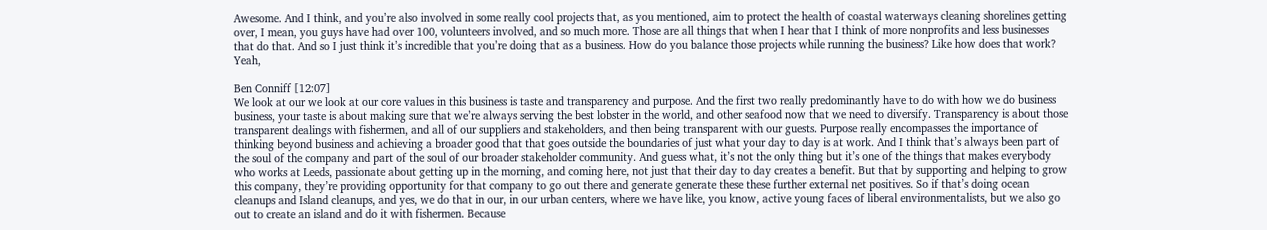Awesome. And I think, and you’re also involved in some really cool projects that, as you mentioned, aim to protect the health of coastal waterways cleaning shorelines getting over, I mean, you guys have had over 100, volunteers involved, and so much more. Those are all things that when I hear that I think of more nonprofits and less businesses that do that. And so I just think it’s incredible that you’re doing that as a business. How do you balance those projects while running the business? Like how does that work? Yeah,

Ben Conniff [12:07]
We look at our we look at our core values in this business is taste and transparency and purpose. And the first two really predominantly have to do with how we do business business, your taste is about making sure that we’re always serving the best lobster in the world, and other seafood now that we need to diversify. Transparency is about those transparent dealings with fishermen, and all of our suppliers and stakeholders, and then being transparent with our guests. Purpose really encompasses the importance of thinking beyond business and achieving a broader good that that goes outside the boundaries of just what your day to day is at work. And I think that’s always been part of the soul of the company and part of the soul of our broader stakeholder community. And guess what, it’s not the only thing but it’s one of the things that makes everybody who works at Leeds, passionate about getting up in the morning, and coming here, not just that their day to day creates a benefit. But that by supporting and helping to grow this company, they’re providing opportunity for that company to go out there and generate generate these these further external net positives. So if that’s doing ocean cleanups and Island cleanups, and yes, we do that in our, in our urban centers, where we have like, you know, active young faces of liberal environmentalists, but we also go out to create an island and do it with fishermen. Because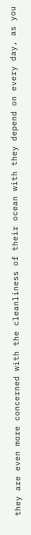they are even more concerned with the cleanliness of their ocean with they depend on every day, as you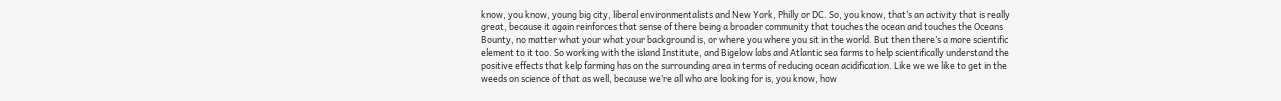know, you know, young big city, liberal environmentalists and New York, Philly or DC. So, you know, that’s an activity that is really great, because it again reinforces that sense of there being a broader community that touches the ocean and touches the Oceans Bounty, no matter what your what your background is, or where you where you sit in the world. But then there’s a more scientific element to it too. So working with the island Institute, and Bigelow labs and Atlantic sea farms to help scientifically understand the positive effects that kelp farming has on the surrounding area in terms of reducing ocean acidification. Like we we like to get in the weeds on science of that as well, because we’re all who are looking for is, you know, how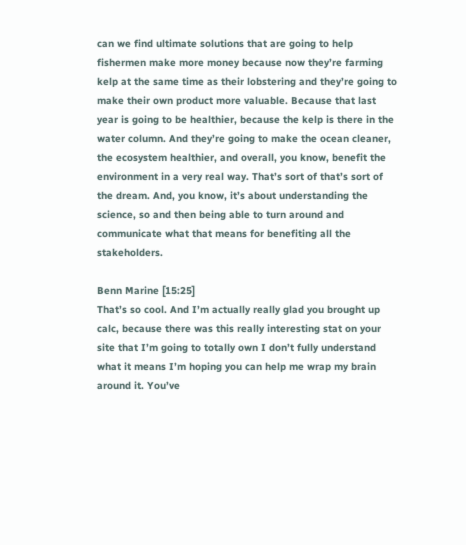can we find ultimate solutions that are going to help fishermen make more money because now they’re farming kelp at the same time as their lobstering and they’re going to make their own product more valuable. Because that last year is going to be healthier, because the kelp is there in the water column. And they’re going to make the ocean cleaner, the ecosystem healthier, and overall, you know, benefit the environment in a very real way. That’s sort of that’s sort of the dream. And, you know, it’s about understanding the science, so and then being able to turn around and communicate what that means for benefiting all the stakeholders.

Benn Marine [15:25]
That’s so cool. And I’m actually really glad you brought up calc, because there was this really interesting stat on your site that I’m going to totally own I don’t fully understand what it means I’m hoping you can help me wrap my brain around it. You’ve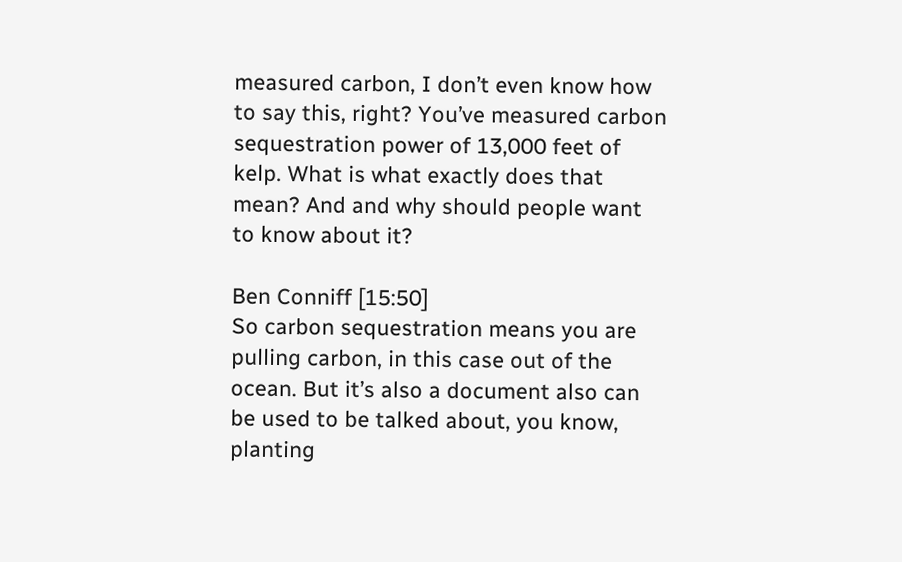measured carbon, I don’t even know how to say this, right? You’ve measured carbon sequestration power of 13,000 feet of kelp. What is what exactly does that mean? And and why should people want to know about it?

Ben Conniff [15:50]
So carbon sequestration means you are pulling carbon, in this case out of the ocean. But it’s also a document also can be used to be talked about, you know, planting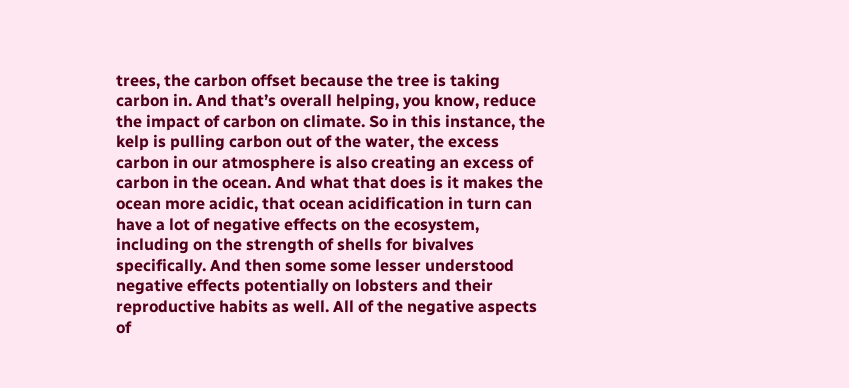trees, the carbon offset because the tree is taking carbon in. And that’s overall helping, you know, reduce the impact of carbon on climate. So in this instance, the kelp is pulling carbon out of the water, the excess carbon in our atmosphere is also creating an excess of carbon in the ocean. And what that does is it makes the ocean more acidic, that ocean acidification in turn can have a lot of negative effects on the ecosystem, including on the strength of shells for bivalves specifically. And then some some lesser understood negative effects potentially on lobsters and their reproductive habits as well. All of the negative aspects of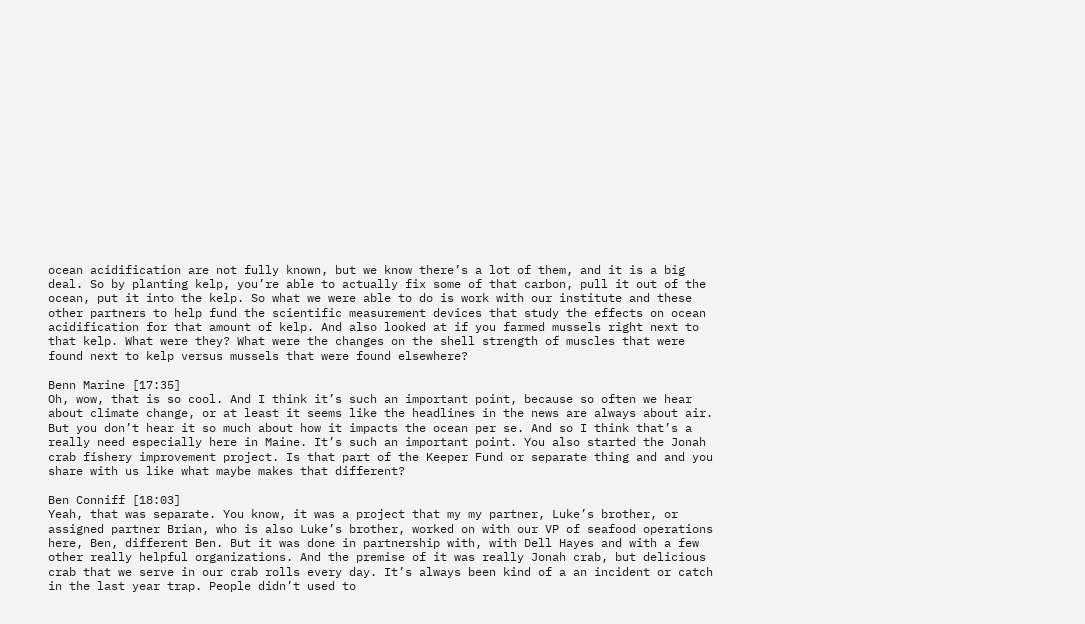ocean acidification are not fully known, but we know there’s a lot of them, and it is a big deal. So by planting kelp, you’re able to actually fix some of that carbon, pull it out of the ocean, put it into the kelp. So what we were able to do is work with our institute and these other partners to help fund the scientific measurement devices that study the effects on ocean acidification for that amount of kelp. And also looked at if you farmed mussels right next to that kelp. What were they? What were the changes on the shell strength of muscles that were found next to kelp versus mussels that were found elsewhere?

Benn Marine [17:35]
Oh, wow, that is so cool. And I think it’s such an important point, because so often we hear about climate change, or at least it seems like the headlines in the news are always about air. But you don’t hear it so much about how it impacts the ocean per se. And so I think that’s a really need especially here in Maine. It’s such an important point. You also started the Jonah crab fishery improvement project. Is that part of the Keeper Fund or separate thing and and you share with us like what maybe makes that different?

Ben Conniff [18:03]
Yeah, that was separate. You know, it was a project that my my partner, Luke’s brother, or assigned partner Brian, who is also Luke’s brother, worked on with our VP of seafood operations here, Ben, different Ben. But it was done in partnership with, with Dell Hayes and with a few other really helpful organizations. And the premise of it was really Jonah crab, but delicious crab that we serve in our crab rolls every day. It’s always been kind of a an incident or catch in the last year trap. People didn’t used to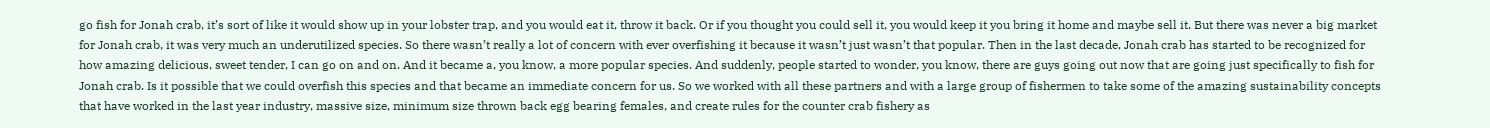go fish for Jonah crab, it’s sort of like it would show up in your lobster trap, and you would eat it, throw it back. Or if you thought you could sell it, you would keep it you bring it home and maybe sell it. But there was never a big market for Jonah crab, it was very much an underutilized species. So there wasn’t really a lot of concern with ever overfishing it because it wasn’t just wasn’t that popular. Then in the last decade, Jonah crab has started to be recognized for how amazing delicious, sweet tender, I can go on and on. And it became a, you know, a more popular species. And suddenly, people started to wonder, you know, there are guys going out now that are going just specifically to fish for Jonah crab. Is it possible that we could overfish this species and that became an immediate concern for us. So we worked with all these partners and with a large group of fishermen to take some of the amazing sustainability concepts that have worked in the last year industry, massive size, minimum size thrown back egg bearing females, and create rules for the counter crab fishery as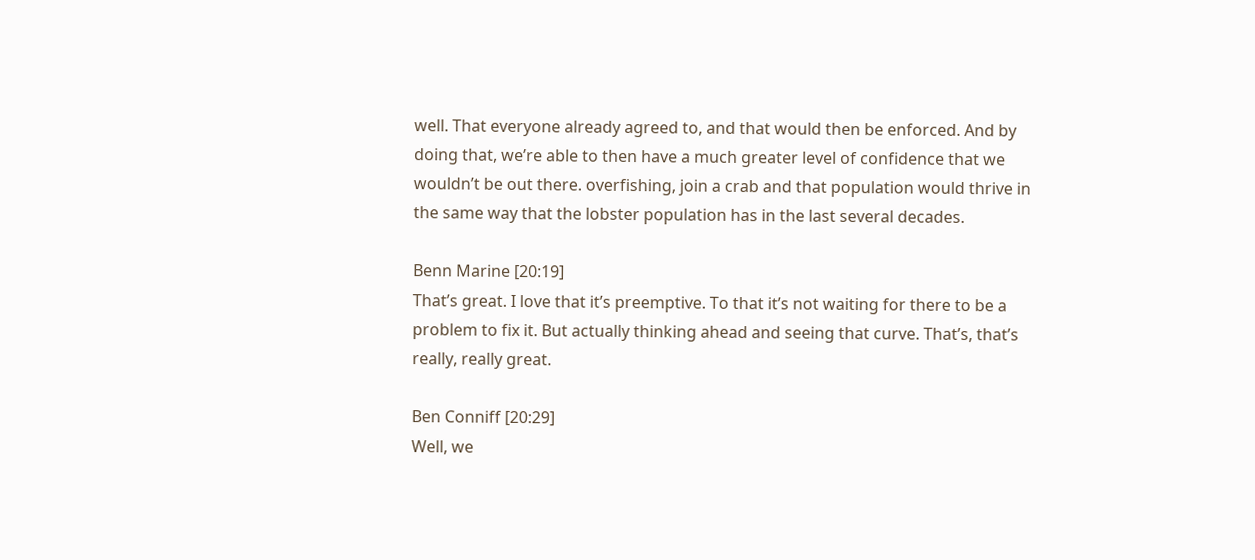well. That everyone already agreed to, and that would then be enforced. And by doing that, we’re able to then have a much greater level of confidence that we wouldn’t be out there. overfishing, join a crab and that population would thrive in the same way that the lobster population has in the last several decades.

Benn Marine [20:19]
That’s great. I love that it’s preemptive. To that it’s not waiting for there to be a problem to fix it. But actually thinking ahead and seeing that curve. That’s, that’s really, really great.

Ben Conniff [20:29]
Well, we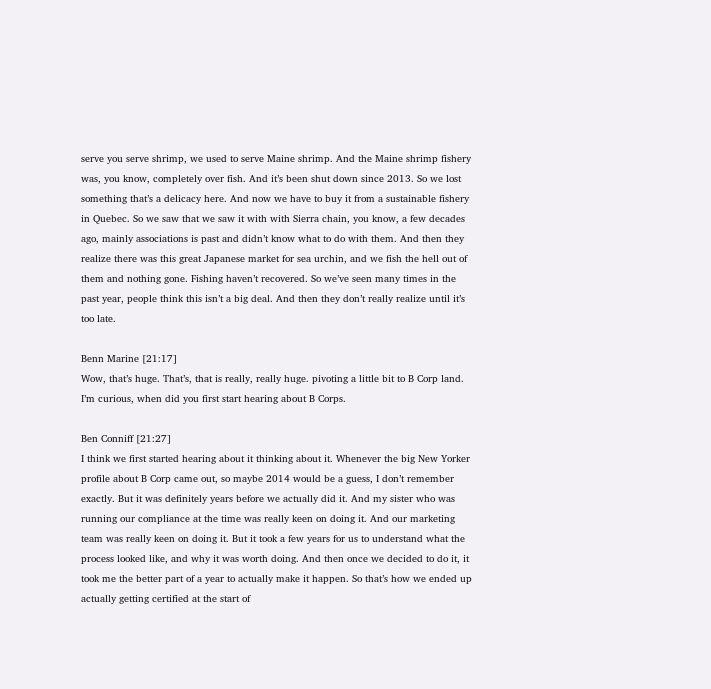serve you serve shrimp, we used to serve Maine shrimp. And the Maine shrimp fishery was, you know, completely over fish. And it’s been shut down since 2013. So we lost something that’s a delicacy here. And now we have to buy it from a sustainable fishery in Quebec. So we saw that we saw it with with Sierra chain, you know, a few decades ago, mainly associations is past and didn’t know what to do with them. And then they realize there was this great Japanese market for sea urchin, and we fish the hell out of them and nothing gone. Fishing haven’t recovered. So we’ve seen many times in the past year, people think this isn’t a big deal. And then they don’t really realize until it’s too late.

Benn Marine [21:17]
Wow, that’s huge. That’s, that is really, really huge. pivoting a little bit to B Corp land. I’m curious, when did you first start hearing about B Corps.

Ben Conniff [21:27]
I think we first started hearing about it thinking about it. Whenever the big New Yorker profile about B Corp came out, so maybe 2014 would be a guess, I don’t remember exactly. But it was definitely years before we actually did it. And my sister who was running our compliance at the time was really keen on doing it. And our marketing team was really keen on doing it. But it took a few years for us to understand what the process looked like, and why it was worth doing. And then once we decided to do it, it took me the better part of a year to actually make it happen. So that’s how we ended up actually getting certified at the start of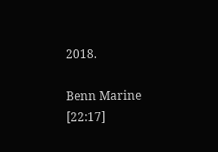2018.

Benn Marine [22:17]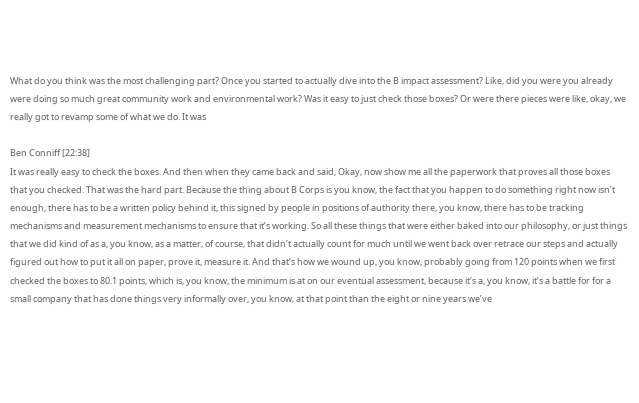What do you think was the most challenging part? Once you started to actually dive into the B impact assessment? Like, did you were you already were doing so much great community work and environmental work? Was it easy to just check those boxes? Or were there pieces were like, okay, we really got to revamp some of what we do. It was

Ben Conniff [22:38]
It was really easy to check the boxes. And then when they came back and said, Okay, now show me all the paperwork that proves all those boxes that you checked. That was the hard part. Because the thing about B Corps is you know, the fact that you happen to do something right now isn’t enough, there has to be a written policy behind it, this signed by people in positions of authority there, you know, there has to be tracking mechanisms and measurement mechanisms to ensure that it’s working. So all these things that were either baked into our philosophy, or just things that we did kind of as a, you know, as a matter, of course, that didn’t actually count for much until we went back over retrace our steps and actually figured out how to put it all on paper, prove it, measure it. And that’s how we wound up, you know, probably going from 120 points when we first checked the boxes to 80.1 points, which is, you know, the minimum is at on our eventual assessment, because it’s a, you know, it’s a battle for for a small company that has done things very informally over, you know, at that point than the eight or nine years we’ve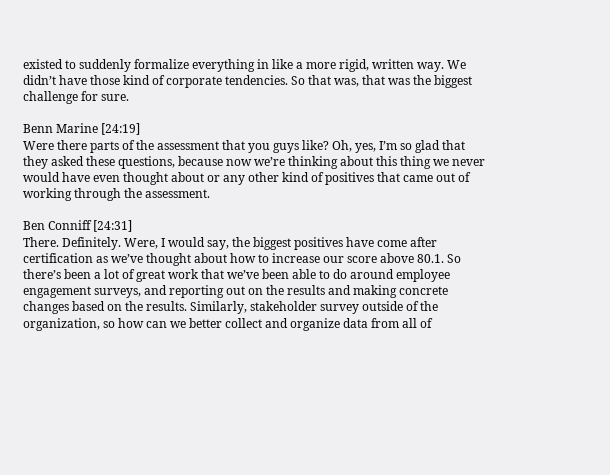existed to suddenly formalize everything in like a more rigid, written way. We didn’t have those kind of corporate tendencies. So that was, that was the biggest challenge for sure.

Benn Marine [24:19]
Were there parts of the assessment that you guys like? Oh, yes, I’m so glad that they asked these questions, because now we’re thinking about this thing we never would have even thought about or any other kind of positives that came out of working through the assessment.

Ben Conniff [24:31]
There. Definitely. Were, I would say, the biggest positives have come after certification as we’ve thought about how to increase our score above 80.1. So there’s been a lot of great work that we’ve been able to do around employee engagement surveys, and reporting out on the results and making concrete changes based on the results. Similarly, stakeholder survey outside of the organization, so how can we better collect and organize data from all of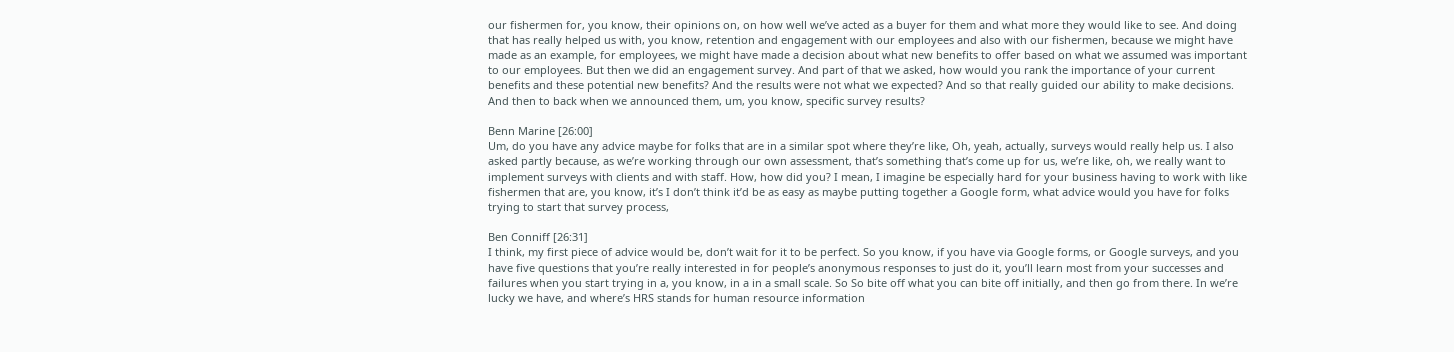our fishermen for, you know, their opinions on, on how well we’ve acted as a buyer for them and what more they would like to see. And doing that has really helped us with, you know, retention and engagement with our employees and also with our fishermen, because we might have made as an example, for employees, we might have made a decision about what new benefits to offer based on what we assumed was important to our employees. But then we did an engagement survey. And part of that we asked, how would you rank the importance of your current benefits and these potential new benefits? And the results were not what we expected? And so that really guided our ability to make decisions. And then to back when we announced them, um, you know, specific survey results?

Benn Marine [26:00]
Um, do you have any advice maybe for folks that are in a similar spot where they’re like, Oh, yeah, actually, surveys would really help us. I also asked partly because, as we’re working through our own assessment, that’s something that’s come up for us, we’re like, oh, we really want to implement surveys with clients and with staff. How, how did you? I mean, I imagine be especially hard for your business having to work with like fishermen that are, you know, it’s I don’t think it’d be as easy as maybe putting together a Google form, what advice would you have for folks trying to start that survey process,

Ben Conniff [26:31]
I think, my first piece of advice would be, don’t wait for it to be perfect. So you know, if you have via Google forms, or Google surveys, and you have five questions that you’re really interested in for people’s anonymous responses to just do it, you’ll learn most from your successes and failures when you start trying in a, you know, in a in a small scale. So So bite off what you can bite off initially, and then go from there. In we’re lucky we have, and where’s HRS stands for human resource information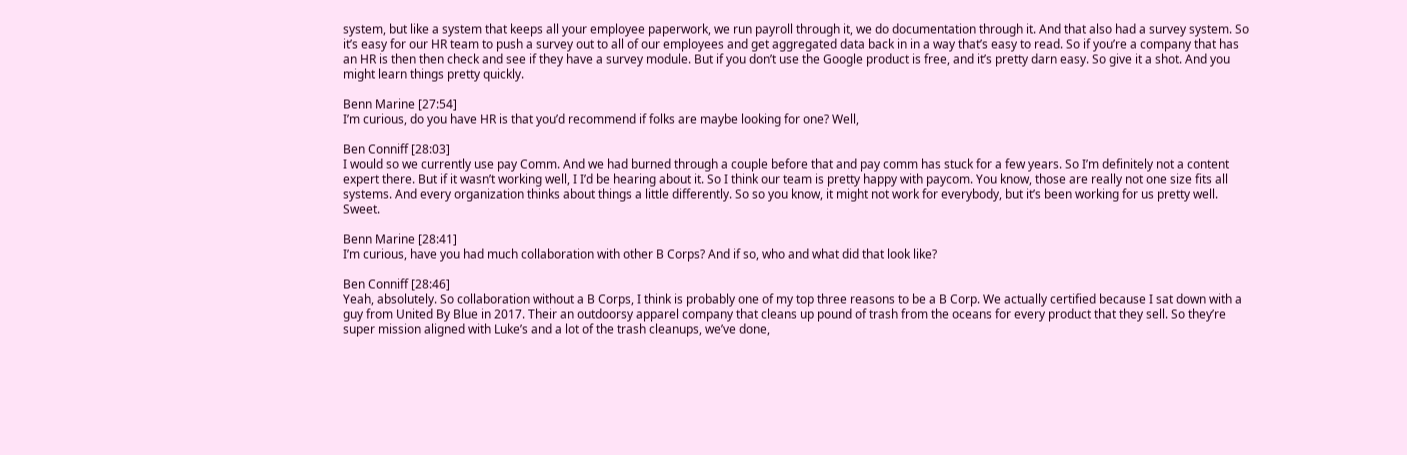system, but like a system that keeps all your employee paperwork, we run payroll through it, we do documentation through it. And that also had a survey system. So it’s easy for our HR team to push a survey out to all of our employees and get aggregated data back in in a way that’s easy to read. So if you’re a company that has an HR is then then check and see if they have a survey module. But if you don’t use the Google product is free, and it’s pretty darn easy. So give it a shot. And you might learn things pretty quickly.

Benn Marine [27:54]
I’m curious, do you have HR is that you’d recommend if folks are maybe looking for one? Well,

Ben Conniff [28:03]
I would so we currently use pay Comm. And we had burned through a couple before that and pay comm has stuck for a few years. So I’m definitely not a content expert there. But if it wasn’t working well, I I’d be hearing about it. So I think our team is pretty happy with paycom. You know, those are really not one size fits all systems. And every organization thinks about things a little differently. So so you know, it might not work for everybody, but it’s been working for us pretty well. Sweet.

Benn Marine [28:41]
I’m curious, have you had much collaboration with other B Corps? And if so, who and what did that look like?

Ben Conniff [28:46]
Yeah, absolutely. So collaboration without a B Corps, I think is probably one of my top three reasons to be a B Corp. We actually certified because I sat down with a guy from United By Blue in 2017. Their an outdoorsy apparel company that cleans up pound of trash from the oceans for every product that they sell. So they’re super mission aligned with Luke’s and a lot of the trash cleanups, we’ve done,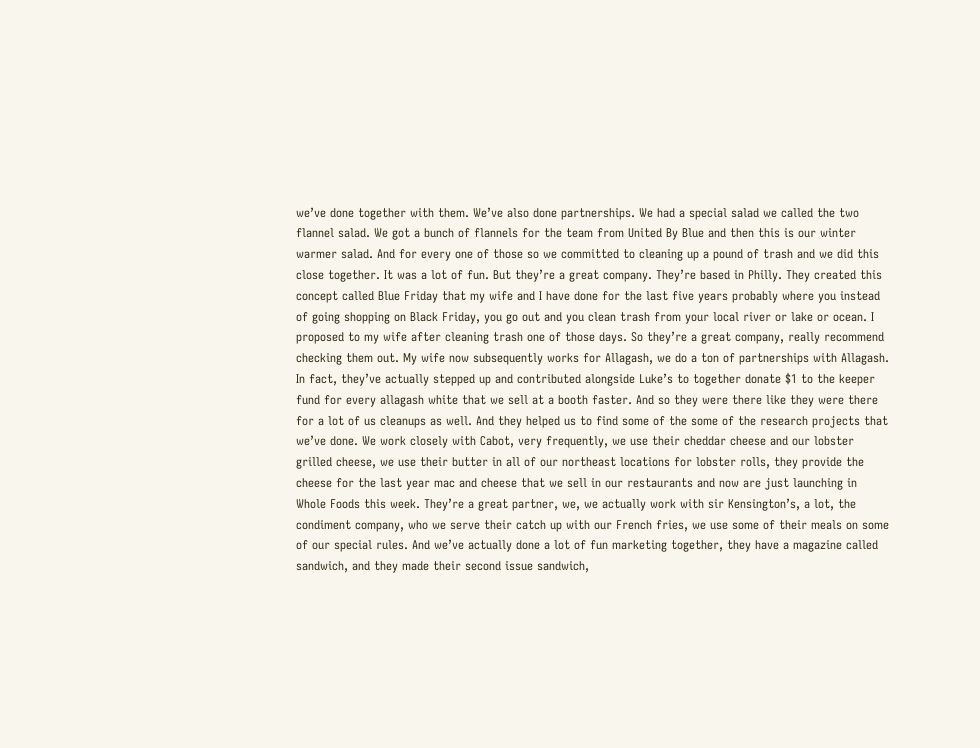we’ve done together with them. We’ve also done partnerships. We had a special salad we called the two flannel salad. We got a bunch of flannels for the team from United By Blue and then this is our winter warmer salad. And for every one of those so we committed to cleaning up a pound of trash and we did this close together. It was a lot of fun. But they’re a great company. They’re based in Philly. They created this concept called Blue Friday that my wife and I have done for the last five years probably where you instead of going shopping on Black Friday, you go out and you clean trash from your local river or lake or ocean. I proposed to my wife after cleaning trash one of those days. So they’re a great company, really recommend checking them out. My wife now subsequently works for Allagash, we do a ton of partnerships with Allagash. In fact, they’ve actually stepped up and contributed alongside Luke’s to together donate $1 to the keeper fund for every allagash white that we sell at a booth faster. And so they were there like they were there for a lot of us cleanups as well. And they helped us to find some of the some of the research projects that we’ve done. We work closely with Cabot, very frequently, we use their cheddar cheese and our lobster grilled cheese, we use their butter in all of our northeast locations for lobster rolls, they provide the cheese for the last year mac and cheese that we sell in our restaurants and now are just launching in Whole Foods this week. They’re a great partner, we, we actually work with sir Kensington’s, a lot, the condiment company, who we serve their catch up with our French fries, we use some of their meals on some of our special rules. And we’ve actually done a lot of fun marketing together, they have a magazine called sandwich, and they made their second issue sandwich,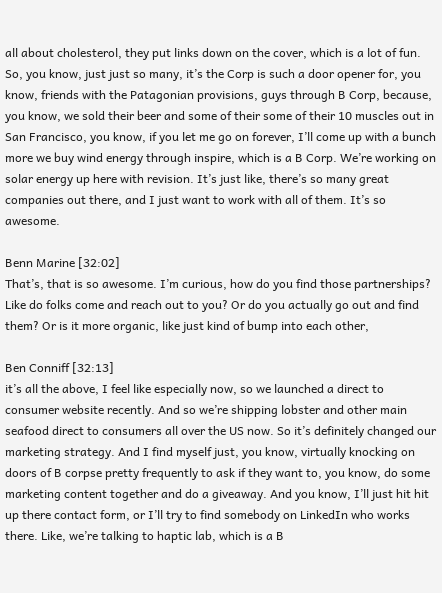all about cholesterol, they put links down on the cover, which is a lot of fun. So, you know, just just so many, it’s the Corp is such a door opener for, you know, friends with the Patagonian provisions, guys through B Corp, because, you know, we sold their beer and some of their some of their 10 muscles out in San Francisco, you know, if you let me go on forever, I’ll come up with a bunch more we buy wind energy through inspire, which is a B Corp. We’re working on solar energy up here with revision. It’s just like, there’s so many great companies out there, and I just want to work with all of them. It’s so awesome.

Benn Marine [32:02]
That’s, that is so awesome. I’m curious, how do you find those partnerships? Like do folks come and reach out to you? Or do you actually go out and find them? Or is it more organic, like just kind of bump into each other,

Ben Conniff [32:13]
it’s all the above, I feel like especially now, so we launched a direct to consumer website recently. And so we’re shipping lobster and other main seafood direct to consumers all over the US now. So it’s definitely changed our marketing strategy. And I find myself just, you know, virtually knocking on doors of B corpse pretty frequently to ask if they want to, you know, do some marketing content together and do a giveaway. And you know, I’ll just hit hit up there contact form, or I’ll try to find somebody on LinkedIn who works there. Like, we’re talking to haptic lab, which is a B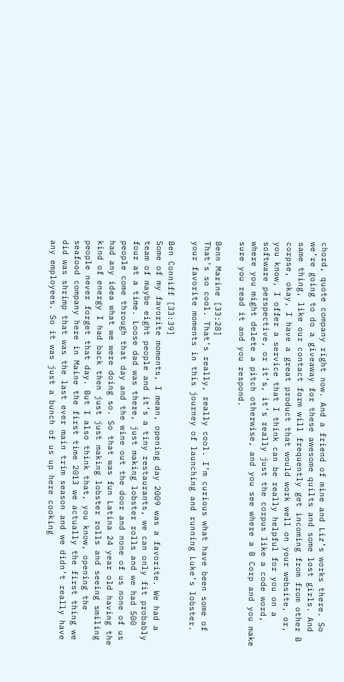chord, quote company right now. And a friend of mine and Liz’s works there. So we’re going to do a giveaway for these awesome quilts and some lost girls. And same thing, like our contact form will frequently get incoming from from other B corpse, okay, I have a great product that would work well on your website, or, you know, I offer a service that I think can be really helpful for you on a software perspective, or it’s, it’s really just the corpus like a code word, where you might delete a pitch otherwise, and you see where a B Corp and you make sure you read it and you respond.

Benn Marine [33:28]
That’s so cool. That’s really, really cool. I’m curious what have been some of your favorite moments in this journey of launching and running Luke’s lobster.

Ben Conniff [33:39]
Some of my favorite moments, I mean, opening day 2009 was a favorite. We had a team of maybe eight people and it’s a tiny restaurants, we can only fit probably four at a time. Loose dad was there, just making lobster rolls and we had 500 people come through that day and the wine out the door and none of us none of us had any idea what we were doing so. So that was fun Latina 24 year old having the kind of energy I had back then just just making lobster rolls and seeing smiling people never forget that day. But I also think that, you know, opening the seafood company here in Maine the first time 2013 we actually the first thing we did was shrimp that was the last ever main trim season and we didn’t really have any employees. So it was just a bunch of us up here cooking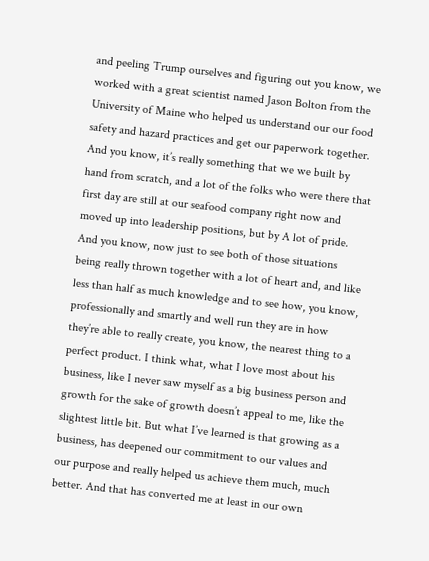and peeling Trump ourselves and figuring out you know, we worked with a great scientist named Jason Bolton from the University of Maine who helped us understand our our food safety and hazard practices and get our paperwork together. And you know, it’s really something that we we built by hand from scratch, and a lot of the folks who were there that first day are still at our seafood company right now and moved up into leadership positions, but by A lot of pride. And you know, now just to see both of those situations being really thrown together with a lot of heart and, and like less than half as much knowledge and to see how, you know, professionally and smartly and well run they are in how they’re able to really create, you know, the nearest thing to a perfect product. I think what, what I love most about his business, like I never saw myself as a big business person and growth for the sake of growth doesn’t appeal to me, like the slightest little bit. But what I’ve learned is that growing as a business, has deepened our commitment to our values and our purpose and really helped us achieve them much, much better. And that has converted me at least in our own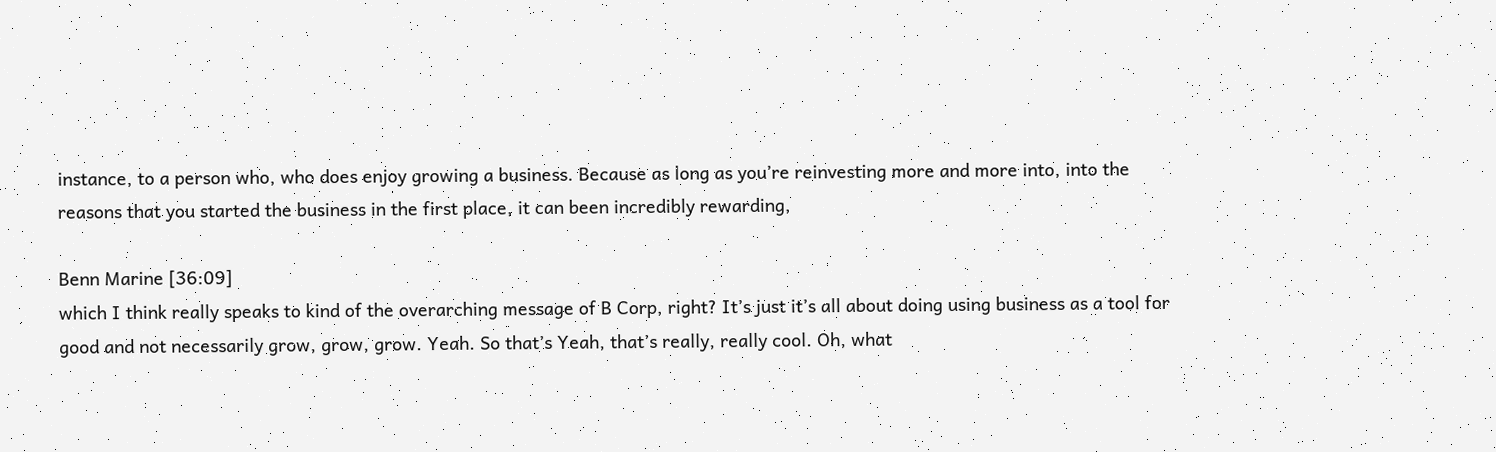instance, to a person who, who does enjoy growing a business. Because as long as you’re reinvesting more and more into, into the reasons that you started the business in the first place, it can been incredibly rewarding,

Benn Marine [36:09]
which I think really speaks to kind of the overarching message of B Corp, right? It’s just it’s all about doing using business as a tool for good and not necessarily grow, grow, grow. Yeah. So that’s Yeah, that’s really, really cool. Oh, what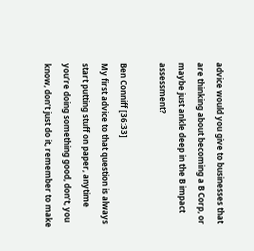advice would you give to businesses that are thinking about becoming a B Corp, or maybe just ankle deep in the B impact assessment?

Ben Conniff [36:33]
My first advice to that question is always start putting stuff on paper, anytime you’re doing something good, don’t, you know, don’t just do it, remember to make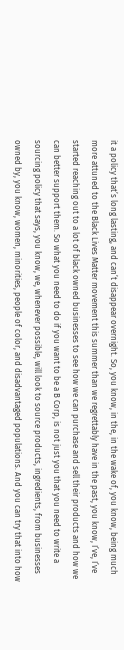it a policy that’s long lasting, and can’t disappear overnight. So, you know, in the, in the wake of, you know, being much more attuned to the Black Lives Matter movement this summer than we regrettably have in the past, you know, I’ve, I’ve started reaching out to a lot of black owned businesses to see how we can purchase and sell their products and how we can better support them. So what you need to do if you want to be a B Corp, is not just you that you need to write a sourcing policy that says, you know, we, whenever possible, will look to source products, ingredients, from businesses owned by, you know, women, minorities, people of color, and disadvantaged populations. And you can try that into how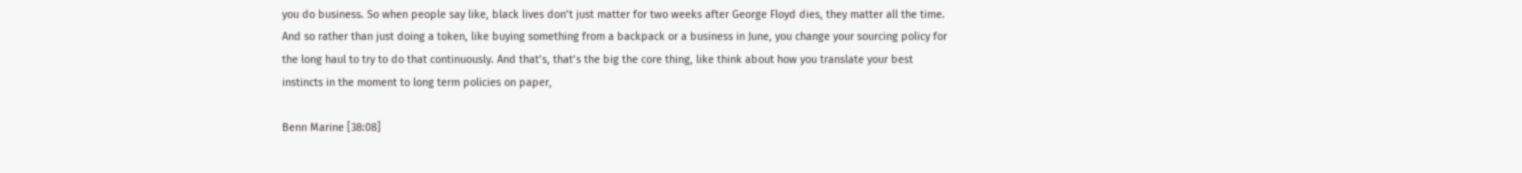you do business. So when people say like, black lives don’t just matter for two weeks after George Floyd dies, they matter all the time. And so rather than just doing a token, like buying something from a backpack or a business in June, you change your sourcing policy for the long haul to try to do that continuously. And that’s, that’s the big the core thing, like think about how you translate your best instincts in the moment to long term policies on paper,

Benn Marine [38:08]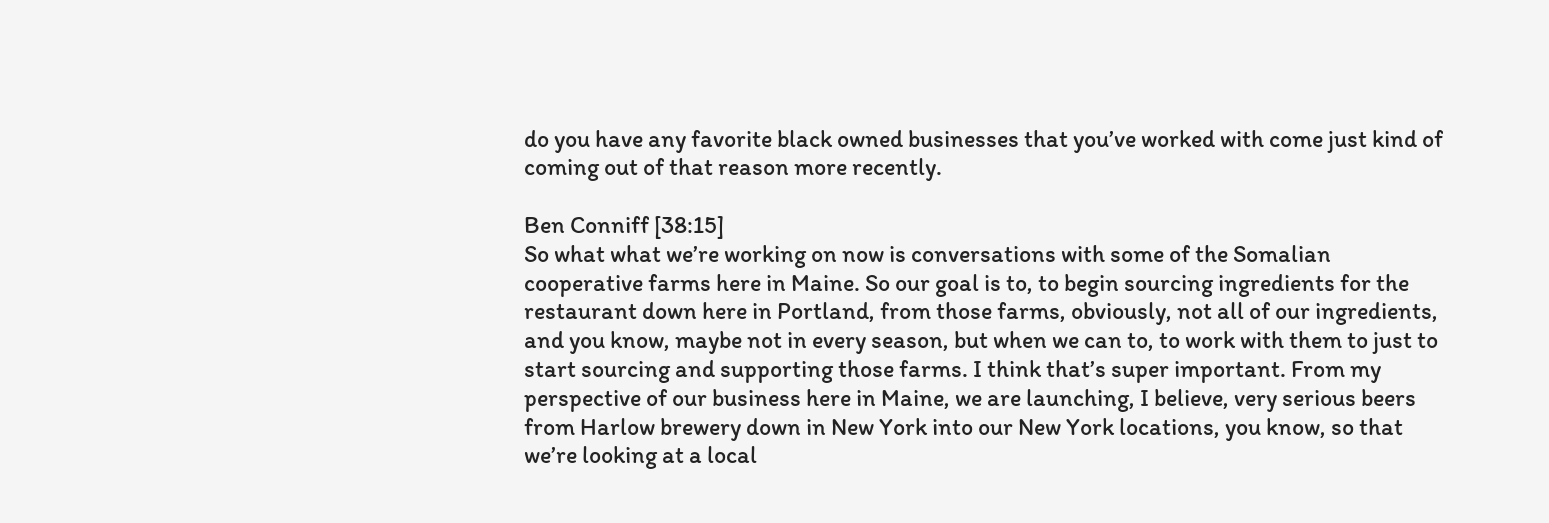do you have any favorite black owned businesses that you’ve worked with come just kind of coming out of that reason more recently.

Ben Conniff [38:15]
So what what we’re working on now is conversations with some of the Somalian cooperative farms here in Maine. So our goal is to, to begin sourcing ingredients for the restaurant down here in Portland, from those farms, obviously, not all of our ingredients, and you know, maybe not in every season, but when we can to, to work with them to just to start sourcing and supporting those farms. I think that’s super important. From my perspective of our business here in Maine, we are launching, I believe, very serious beers from Harlow brewery down in New York into our New York locations, you know, so that we’re looking at a local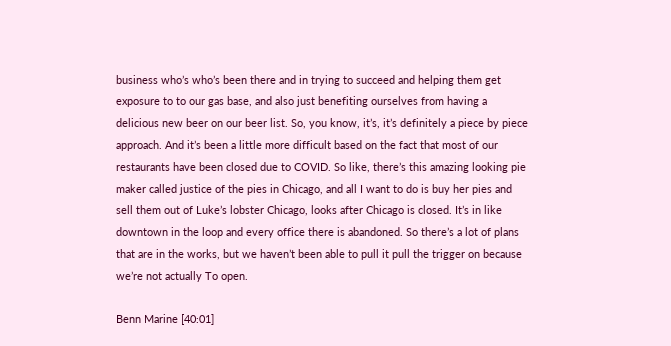business who’s who’s been there and in trying to succeed and helping them get exposure to to our gas base, and also just benefiting ourselves from having a delicious new beer on our beer list. So, you know, it’s, it’s definitely a piece by piece approach. And it’s been a little more difficult based on the fact that most of our restaurants have been closed due to COVID. So like, there’s this amazing looking pie maker called justice of the pies in Chicago, and all I want to do is buy her pies and sell them out of Luke’s lobster Chicago, looks after Chicago is closed. It’s in like downtown in the loop and every office there is abandoned. So there’s a lot of plans that are in the works, but we haven’t been able to pull it pull the trigger on because we’re not actually To open.

Benn Marine [40:01]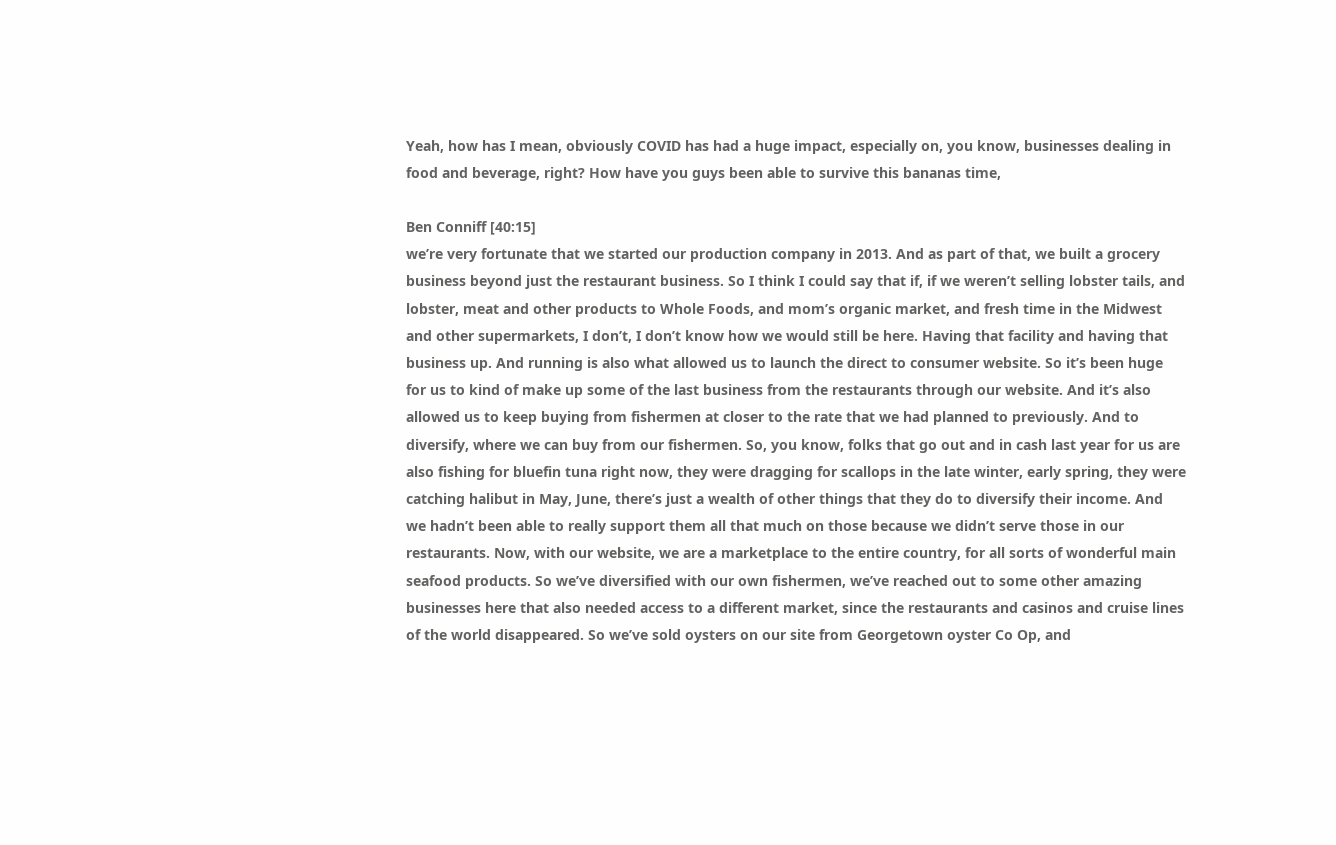Yeah, how has I mean, obviously COVID has had a huge impact, especially on, you know, businesses dealing in food and beverage, right? How have you guys been able to survive this bananas time,

Ben Conniff [40:15]
we’re very fortunate that we started our production company in 2013. And as part of that, we built a grocery business beyond just the restaurant business. So I think I could say that if, if we weren’t selling lobster tails, and lobster, meat and other products to Whole Foods, and mom’s organic market, and fresh time in the Midwest and other supermarkets, I don’t, I don’t know how we would still be here. Having that facility and having that business up. And running is also what allowed us to launch the direct to consumer website. So it’s been huge for us to kind of make up some of the last business from the restaurants through our website. And it’s also allowed us to keep buying from fishermen at closer to the rate that we had planned to previously. And to diversify, where we can buy from our fishermen. So, you know, folks that go out and in cash last year for us are also fishing for bluefin tuna right now, they were dragging for scallops in the late winter, early spring, they were catching halibut in May, June, there’s just a wealth of other things that they do to diversify their income. And we hadn’t been able to really support them all that much on those because we didn’t serve those in our restaurants. Now, with our website, we are a marketplace to the entire country, for all sorts of wonderful main seafood products. So we’ve diversified with our own fishermen, we’ve reached out to some other amazing businesses here that also needed access to a different market, since the restaurants and casinos and cruise lines of the world disappeared. So we’ve sold oysters on our site from Georgetown oyster Co Op, and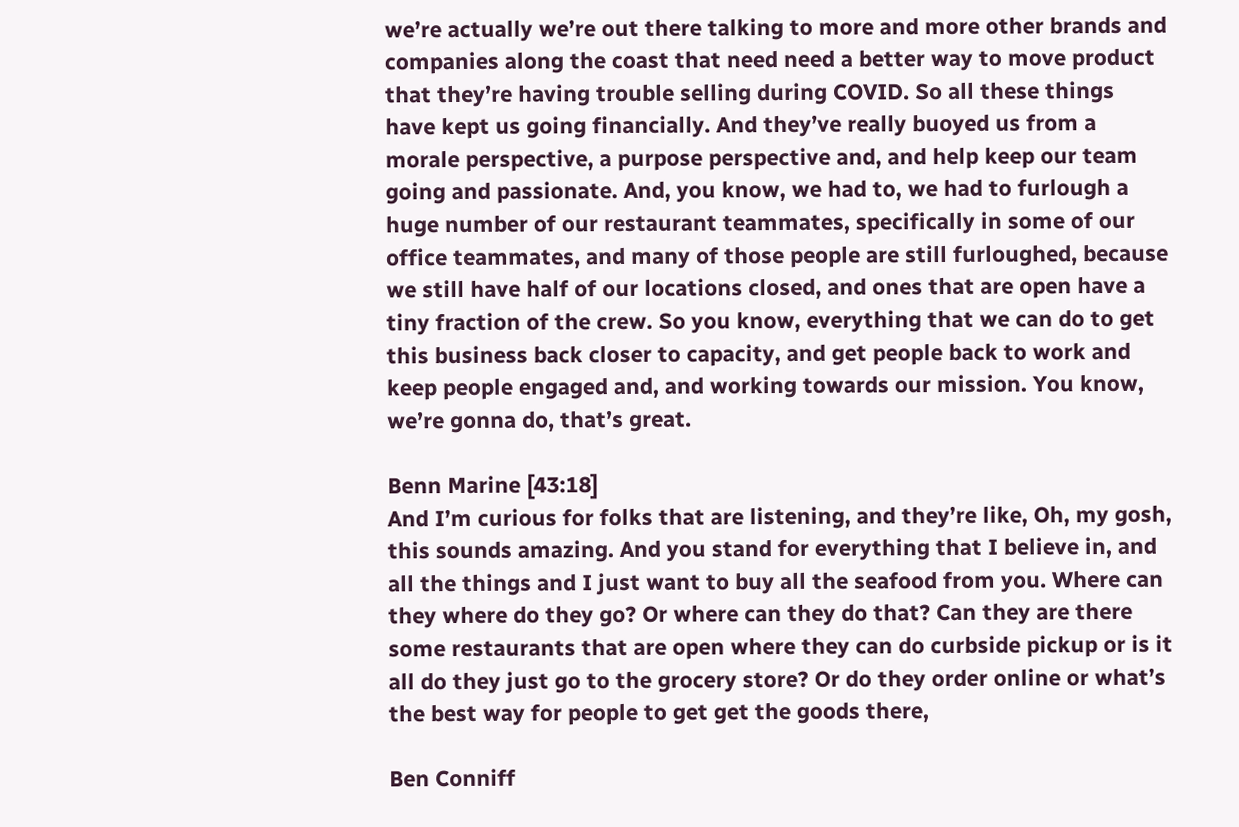we’re actually we’re out there talking to more and more other brands and companies along the coast that need need a better way to move product that they’re having trouble selling during COVID. So all these things have kept us going financially. And they’ve really buoyed us from a morale perspective, a purpose perspective and, and help keep our team going and passionate. And, you know, we had to, we had to furlough a huge number of our restaurant teammates, specifically in some of our office teammates, and many of those people are still furloughed, because we still have half of our locations closed, and ones that are open have a tiny fraction of the crew. So you know, everything that we can do to get this business back closer to capacity, and get people back to work and keep people engaged and, and working towards our mission. You know, we’re gonna do, that’s great.

Benn Marine [43:18]
And I’m curious for folks that are listening, and they’re like, Oh, my gosh, this sounds amazing. And you stand for everything that I believe in, and all the things and I just want to buy all the seafood from you. Where can they where do they go? Or where can they do that? Can they are there some restaurants that are open where they can do curbside pickup or is it all do they just go to the grocery store? Or do they order online or what’s the best way for people to get get the goods there,

Ben Conniff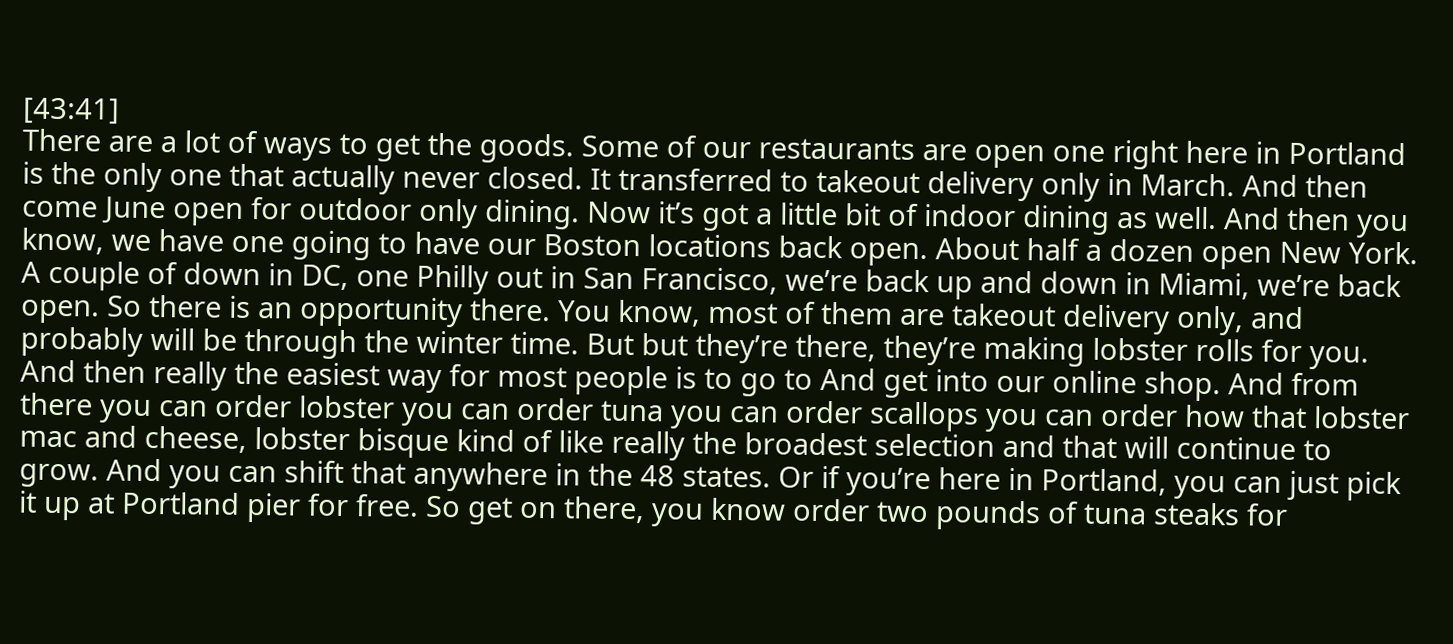[43:41]
There are a lot of ways to get the goods. Some of our restaurants are open one right here in Portland is the only one that actually never closed. It transferred to takeout delivery only in March. And then come June open for outdoor only dining. Now it’s got a little bit of indoor dining as well. And then you know, we have one going to have our Boston locations back open. About half a dozen open New York. A couple of down in DC, one Philly out in San Francisco, we’re back up and down in Miami, we’re back open. So there is an opportunity there. You know, most of them are takeout delivery only, and probably will be through the winter time. But but they’re there, they’re making lobster rolls for you. And then really the easiest way for most people is to go to And get into our online shop. And from there you can order lobster you can order tuna you can order scallops you can order how that lobster mac and cheese, lobster bisque kind of like really the broadest selection and that will continue to grow. And you can shift that anywhere in the 48 states. Or if you’re here in Portland, you can just pick it up at Portland pier for free. So get on there, you know order two pounds of tuna steaks for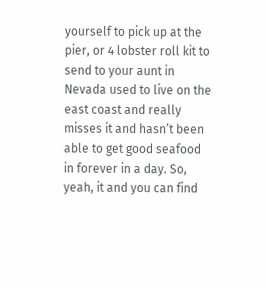yourself to pick up at the pier, or 4 lobster roll kit to send to your aunt in Nevada used to live on the east coast and really misses it and hasn’t been able to get good seafood in forever in a day. So, yeah, it and you can find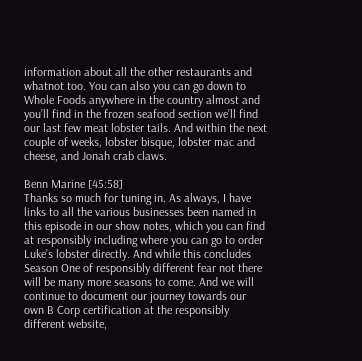information about all the other restaurants and whatnot too. You can also you can go down to Whole Foods anywhere in the country almost and you’ll find in the frozen seafood section we’ll find our last few meat lobster tails. And within the next couple of weeks, lobster bisque, lobster mac and cheese, and Jonah crab claws.

Benn Marine [45:58]
Thanks so much for tuning in. As always, I have links to all the various businesses been named in this episode in our show notes, which you can find at responsibly including where you can go to order Luke’s lobster directly. And while this concludes Season One of responsibly different fear not there will be many more seasons to come. And we will continue to document our journey towards our own B Corp certification at the responsibly different website,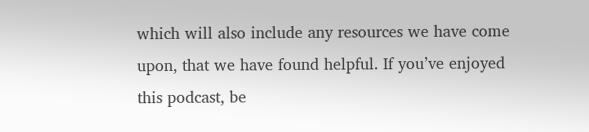which will also include any resources we have come upon, that we have found helpful. If you’ve enjoyed this podcast, be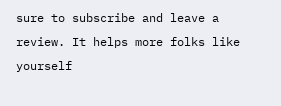sure to subscribe and leave a review. It helps more folks like yourself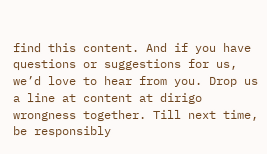find this content. And if you have questions or suggestions for us, we’d love to hear from you. Drop us a line at content at dirigo wrongness together. Till next time, be responsibly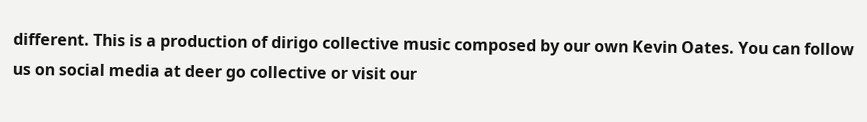different. This is a production of dirigo collective music composed by our own Kevin Oates. You can follow us on social media at deer go collective or visit our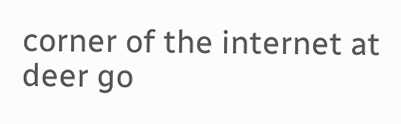corner of the internet at deer go